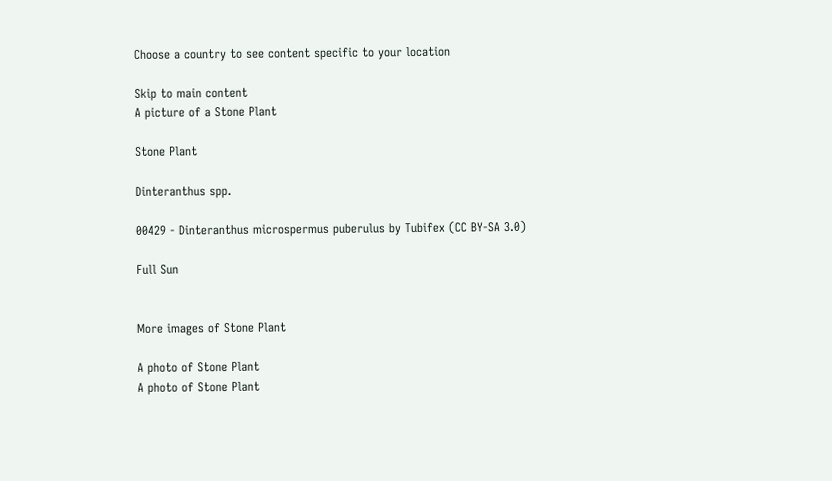Choose a country to see content specific to your location

Skip to main content
A picture of a Stone Plant

Stone Plant

Dinteranthus spp.

00429 - Dinteranthus microspermus puberulus by Tubifex (CC BY-SA 3.0)

Full Sun


More images of Stone Plant

A photo of Stone Plant
A photo of Stone Plant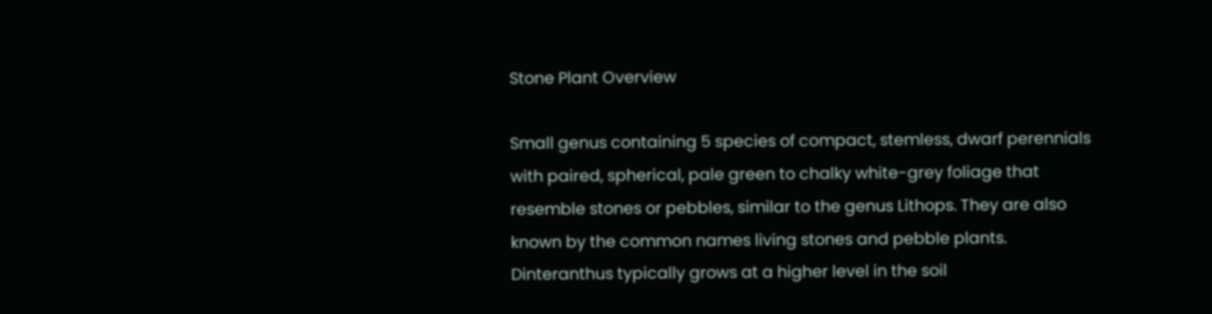Stone Plant Overview

Small genus containing 5 species of compact, stemless, dwarf perennials with paired, spherical, pale green to chalky white-grey foliage that resemble stones or pebbles, similar to the genus Lithops. They are also known by the common names living stones and pebble plants. Dinteranthus typically grows at a higher level in the soil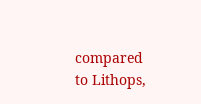compared to Lithops,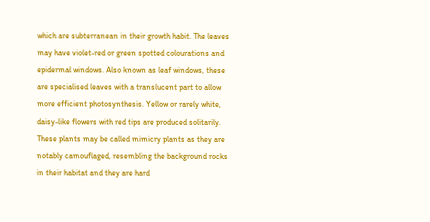which are subterranean in their growth habit. The leaves may have violet-red or green spotted colourations and epidermal windows. Also known as leaf windows, these are specialised leaves with a translucent part to allow more efficient photosynthesis. Yellow or rarely white, daisy-like flowers with red tips are produced solitarily. These plants may be called mimicry plants as they are notably camouflaged, resembling the background rocks in their habitat and they are hard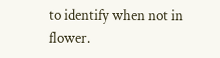to identify when not in flower.